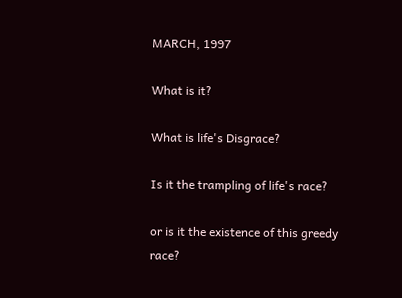MARCH, 1997

What is it?

What is life's Disgrace?

Is it the trampling of life's race?

or is it the existence of this greedy race?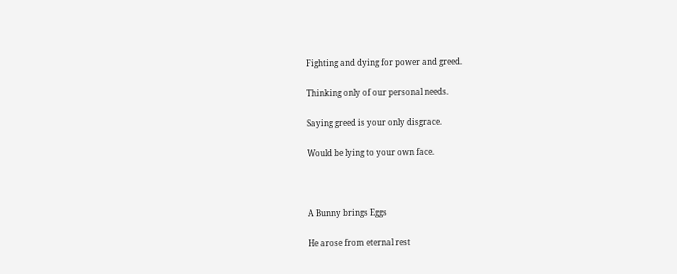Fighting and dying for power and greed.

Thinking only of our personal needs.

Saying greed is your only disgrace.

Would be lying to your own face.



A Bunny brings Eggs

He arose from eternal rest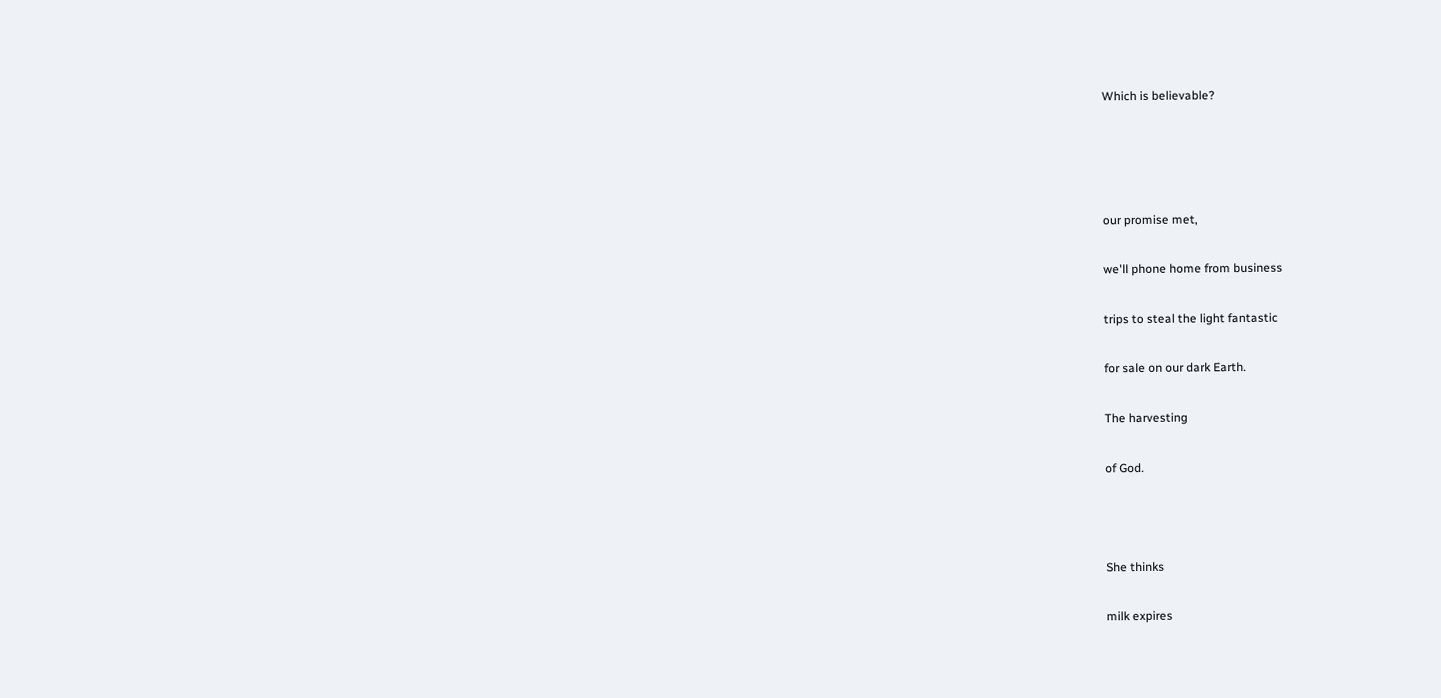Which is believable?




our promise met,

we'll phone home from business

trips to steal the light fantastic

for sale on our dark Earth.

The harvesting

of God.



She thinks

milk expires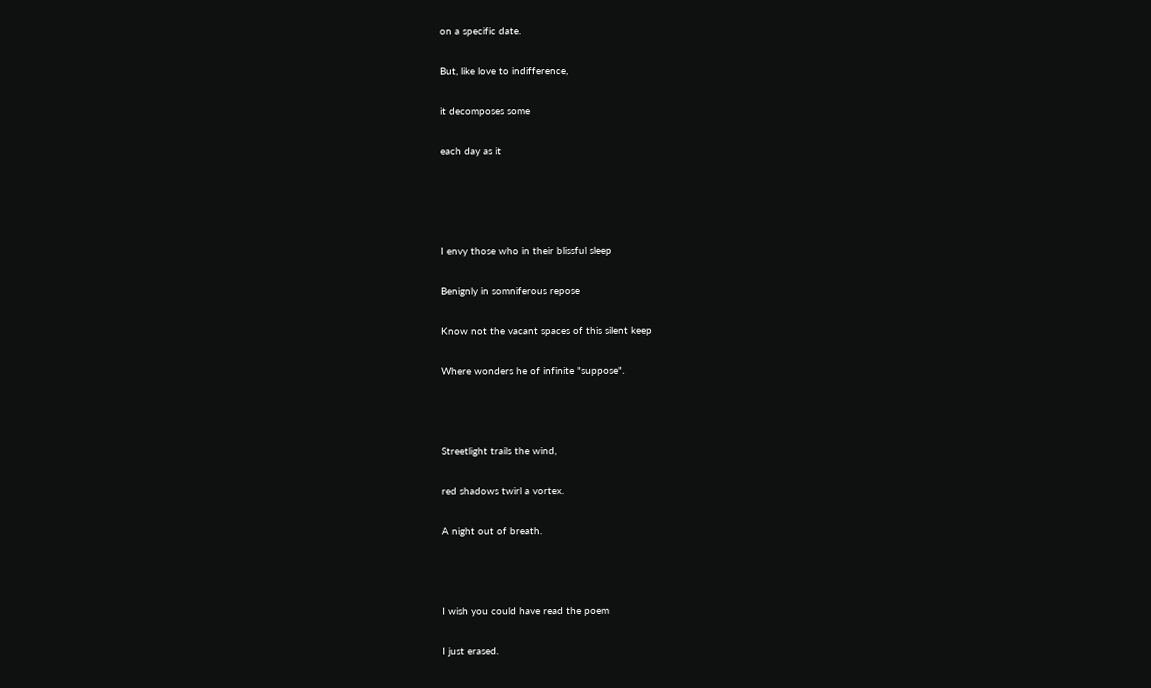on a specific date.

But, like love to indifference,

it decomposes some

each day as it




I envy those who in their blissful sleep

Benignly in somniferous repose

Know not the vacant spaces of this silent keep

Where wonders he of infinite "suppose".



Streetlight trails the wind,

red shadows twirl a vortex.

A night out of breath.



I wish you could have read the poem

I just erased.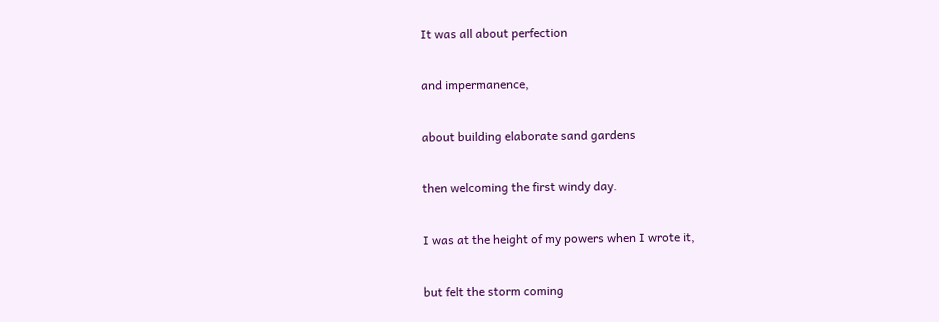It was all about perfection

and impermanence,

about building elaborate sand gardens

then welcoming the first windy day.

I was at the height of my powers when I wrote it,

but felt the storm coming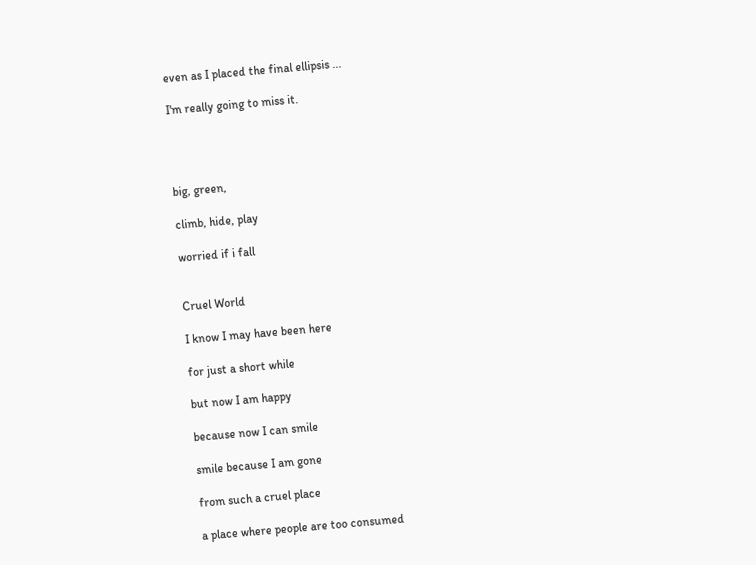even as I placed the final ellipsis ...

I'm really going to miss it.




big, green,

climb, hide, play

worried if i fall


Cruel World

I know I may have been here

for just a short while

but now I am happy

because now I can smile

smile because I am gone

from such a cruel place

a place where people are too consumed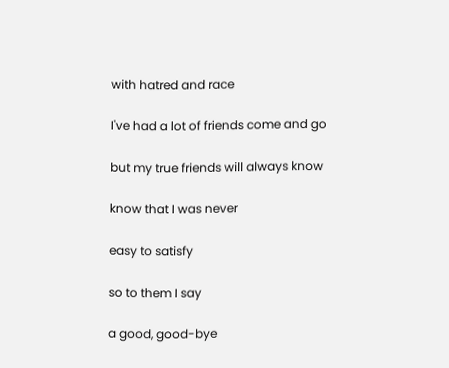with hatred and race

I've had a lot of friends come and go

but my true friends will always know

know that I was never

easy to satisfy

so to them I say

a good, good-bye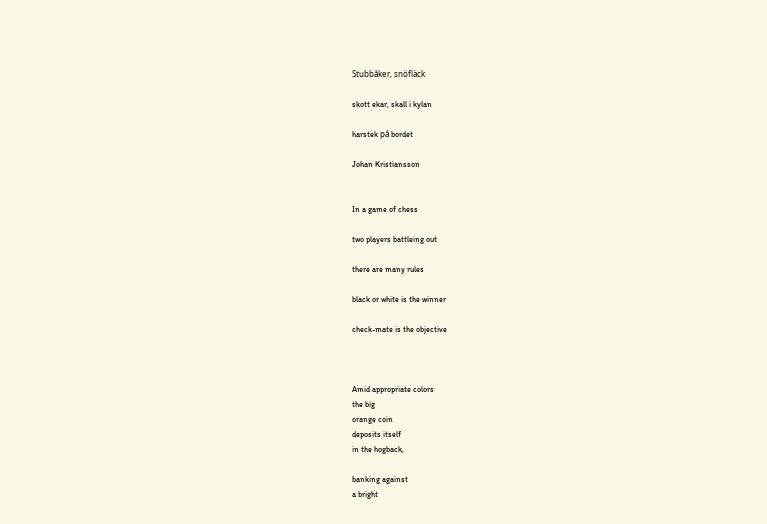Stubbåker, snöfläck

skott ekar, skall i kylan

harstek på bordet

Johan Kristiansson


In a game of chess

two players battleing out

there are many rules

black or white is the winner

check-mate is the objective



Amid appropriate colors
the big
orange coin
deposits itself
in the hogback,

banking against
a bright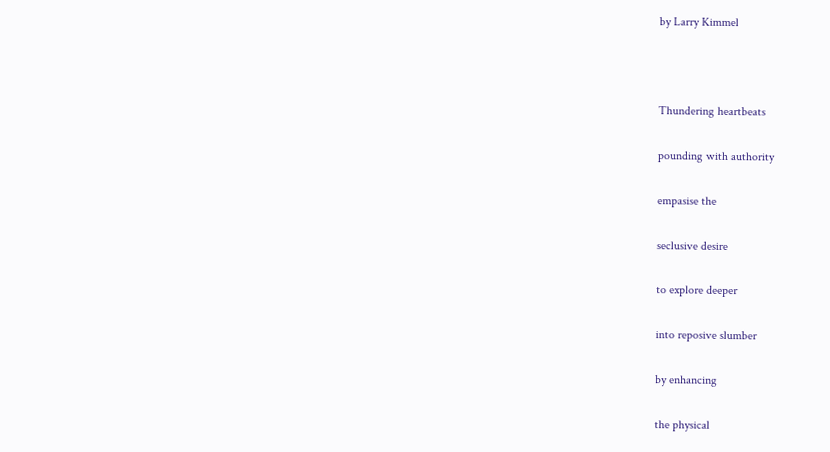by Larry Kimmel



Thundering heartbeats

pounding with authority

empasise the

seclusive desire

to explore deeper

into reposive slumber

by enhancing

the physical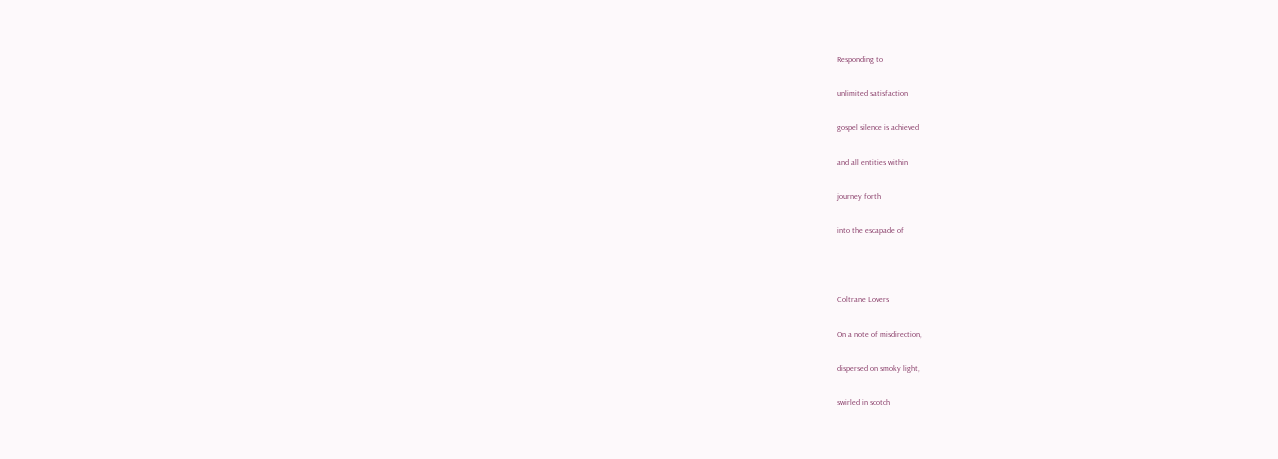Responding to

unlimited satisfaction

gospel silence is achieved

and all entities within

journey forth

into the escapade of



Coltrane Lovers

On a note of misdirection,

dispersed on smoky light,

swirled in scotch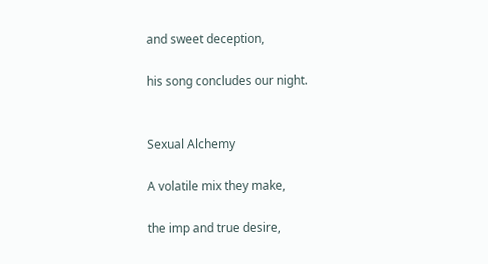and sweet deception,

his song concludes our night.


Sexual Alchemy

A volatile mix they make,

the imp and true desire,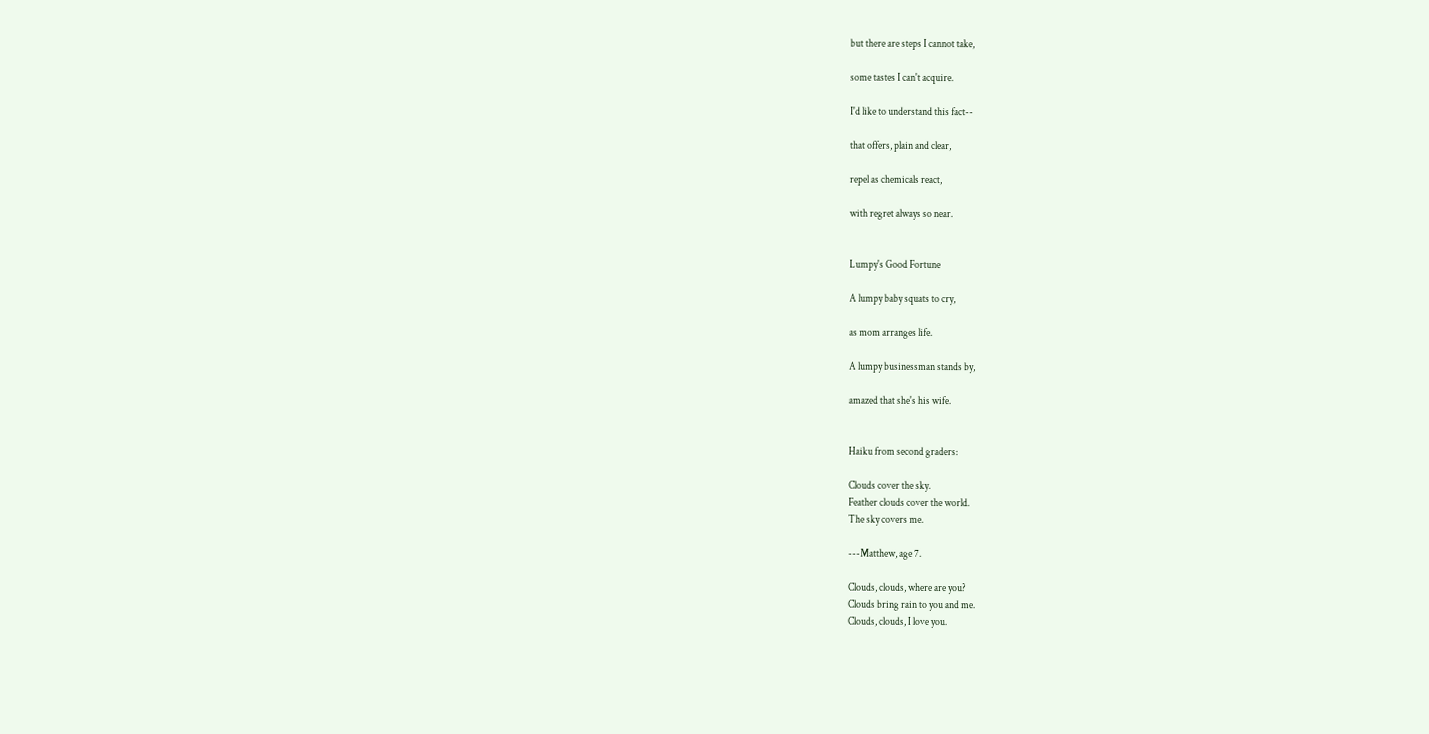but there are steps I cannot take,

some tastes I can't acquire.

I'd like to understand this fact--

that offers, plain and clear,

repel as chemicals react,

with regret always so near.


Lumpy's Good Fortune

A lumpy baby squats to cry,

as mom arranges life.

A lumpy businessman stands by,

amazed that she's his wife.


Haiku from second graders:

Clouds cover the sky.
Feather clouds cover the world.
The sky covers me.

---Matthew, age 7.

Clouds, clouds, where are you?
Clouds bring rain to you and me.
Clouds, clouds, I love you.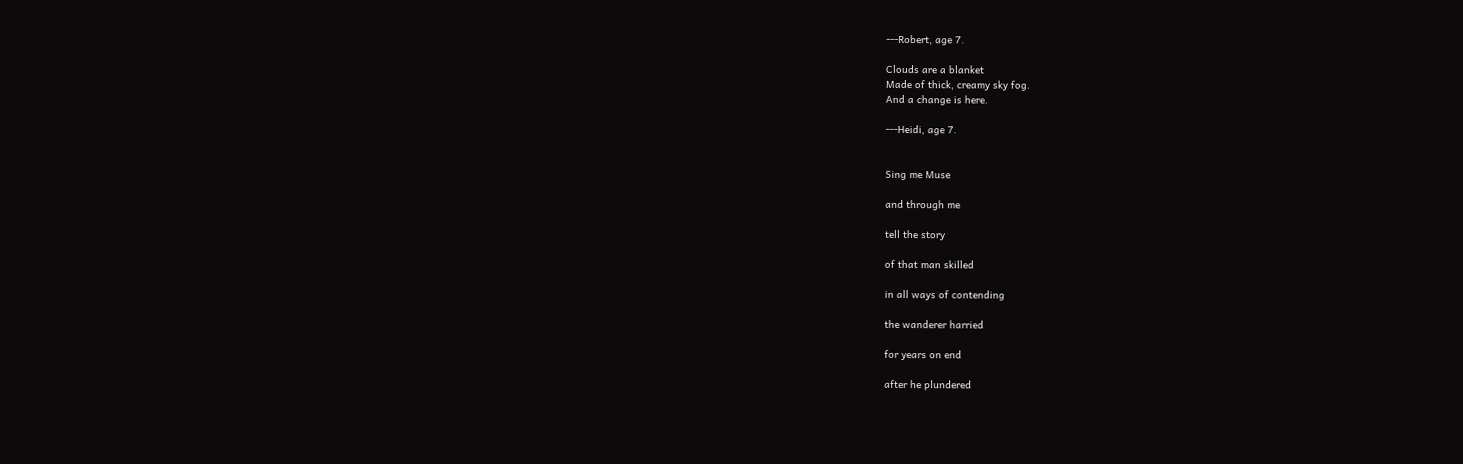---Robert, age 7.

Clouds are a blanket
Made of thick, creamy sky fog.
And a change is here.

---Heidi, age 7.


Sing me Muse

and through me

tell the story

of that man skilled

in all ways of contending

the wanderer harried

for years on end

after he plundered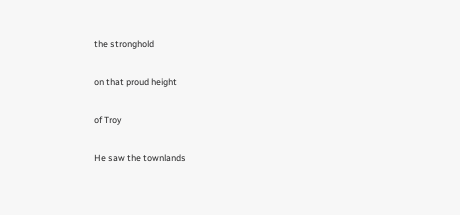the stronghold

on that proud height

of Troy

He saw the townlands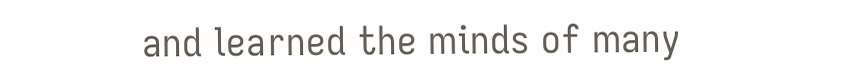and learned the minds of many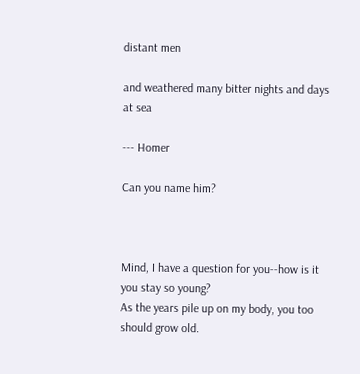distant men

and weathered many bitter nights and days at sea

--- Homer

Can you name him?



Mind, I have a question for you--how is it you stay so young?
As the years pile up on my body, you too should grow old.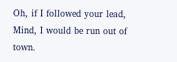Oh, if I followed your lead, Mind, I would be run out of town.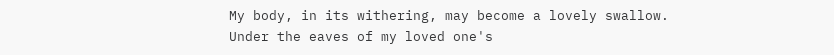My body, in its withering, may become a lovely swallow.
Under the eaves of my loved one's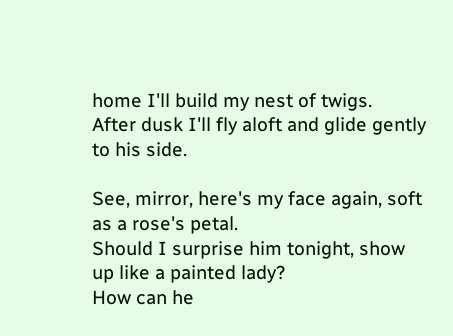home I'll build my nest of twigs.
After dusk I'll fly aloft and glide gently to his side.

See, mirror, here's my face again, soft as a rose's petal.
Should I surprise him tonight, show up like a painted lady?
How can he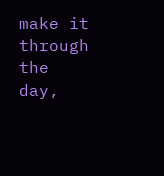make it through the day,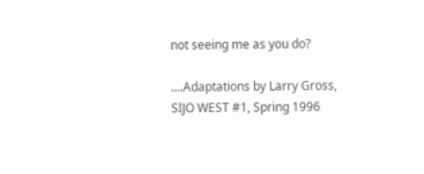not seeing me as you do?

....Adaptations by Larry Gross, SIJO WEST #1, Spring 1996